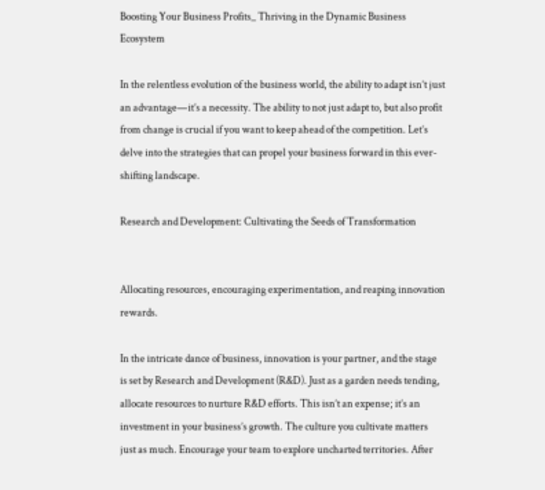Boosting Your Business Profits_ Thriving in the Dynamic Business Ecosystem

In the relentless evolution of the business world, the ability to adapt isn’t just an advantage—it’s a necessity. The ability to not just adapt to, but also profit from change is crucial if you want to keep ahead of the competition. Let’s delve into the strategies that can propel your business forward in this ever-shifting landscape.

Research and Development: Cultivating the Seeds of Transformation


Allocating resources, encouraging experimentation, and reaping innovation rewards.

In the intricate dance of business, innovation is your partner, and the stage is set by Research and Development (R&D). Just as a garden needs tending, allocate resources to nurture R&D efforts. This isn’t an expense; it’s an investment in your business’s growth. The culture you cultivate matters just as much. Encourage your team to explore uncharted territories. After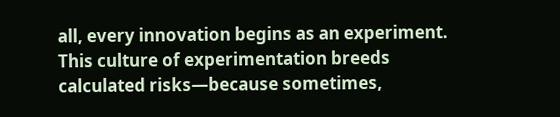all, every innovation begins as an experiment. This culture of experimentation breeds calculated risks—because sometimes,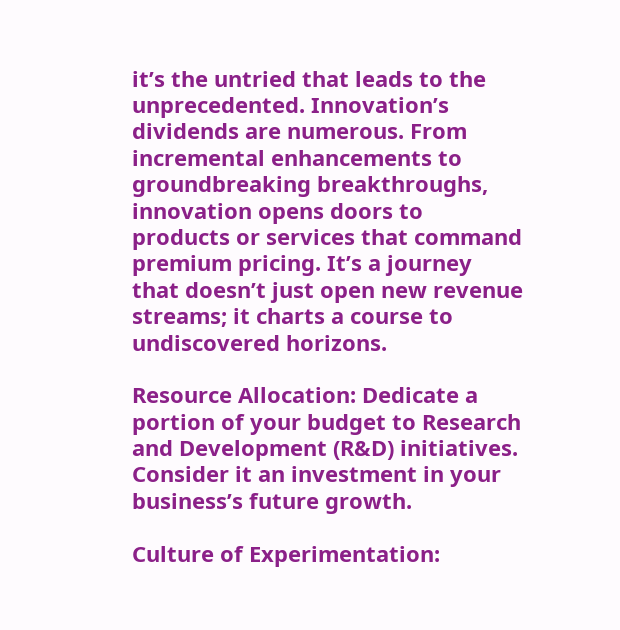it’s the untried that leads to the unprecedented. Innovation’s dividends are numerous. From incremental enhancements to groundbreaking breakthroughs, innovation opens doors to products or services that command premium pricing. It’s a journey that doesn’t just open new revenue streams; it charts a course to undiscovered horizons.

Resource Allocation: Dedicate a portion of your budget to Research and Development (R&D) initiatives. Consider it an investment in your business’s future growth.

Culture of Experimentation: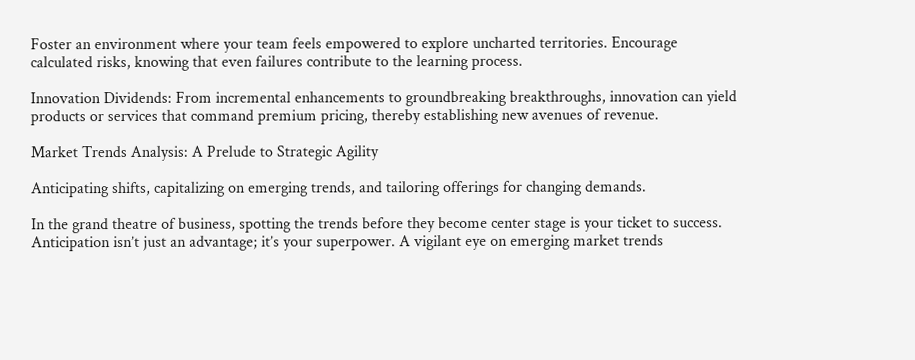Foster an environment where your team feels empowered to explore uncharted territories. Encourage calculated risks, knowing that even failures contribute to the learning process.

Innovation Dividends: From incremental enhancements to groundbreaking breakthroughs, innovation can yield products or services that command premium pricing, thereby establishing new avenues of revenue.

Market Trends Analysis: A Prelude to Strategic Agility

Anticipating shifts, capitalizing on emerging trends, and tailoring offerings for changing demands.

In the grand theatre of business, spotting the trends before they become center stage is your ticket to success. Anticipation isn’t just an advantage; it’s your superpower. A vigilant eye on emerging market trends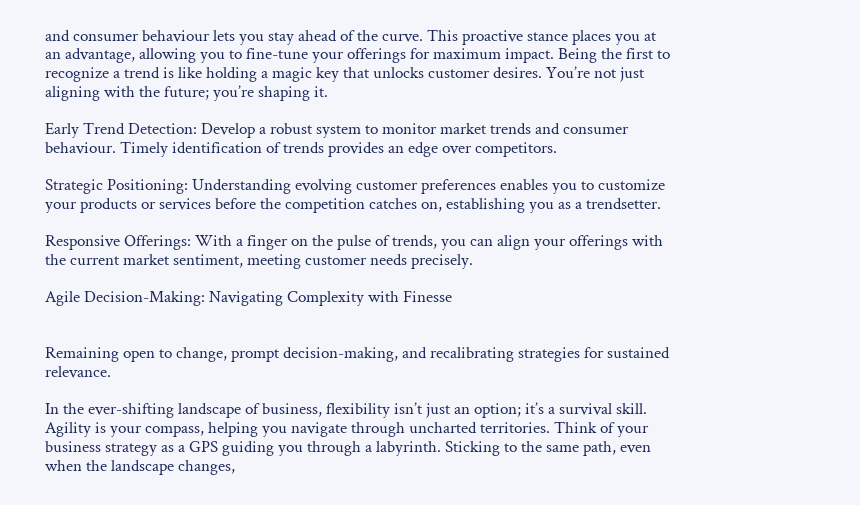and consumer behaviour lets you stay ahead of the curve. This proactive stance places you at an advantage, allowing you to fine-tune your offerings for maximum impact. Being the first to recognize a trend is like holding a magic key that unlocks customer desires. You’re not just aligning with the future; you’re shaping it.

Early Trend Detection: Develop a robust system to monitor market trends and consumer behaviour. Timely identification of trends provides an edge over competitors.

Strategic Positioning: Understanding evolving customer preferences enables you to customize your products or services before the competition catches on, establishing you as a trendsetter.

Responsive Offerings: With a finger on the pulse of trends, you can align your offerings with the current market sentiment, meeting customer needs precisely.

Agile Decision-Making: Navigating Complexity with Finesse


Remaining open to change, prompt decision-making, and recalibrating strategies for sustained relevance.

In the ever-shifting landscape of business, flexibility isn’t just an option; it’s a survival skill. Agility is your compass, helping you navigate through uncharted territories. Think of your business strategy as a GPS guiding you through a labyrinth. Sticking to the same path, even when the landscape changes,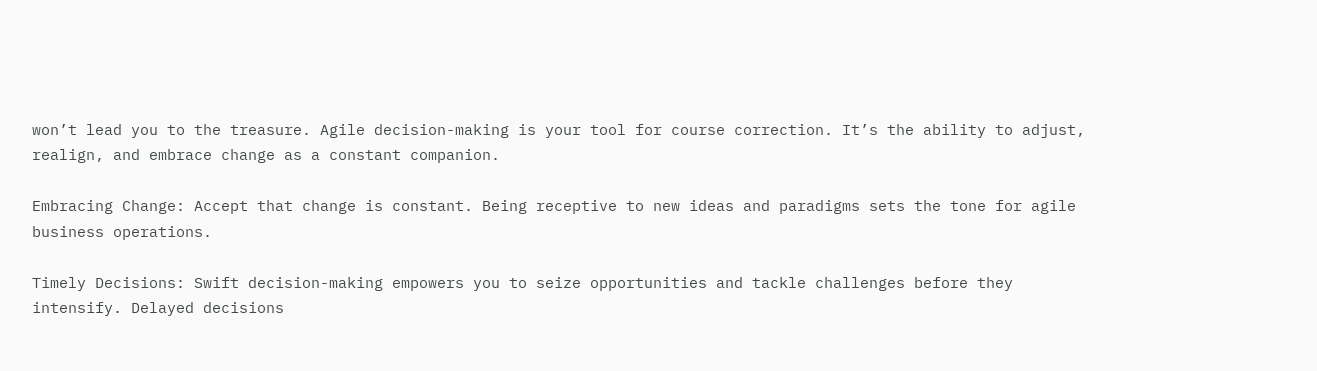won’t lead you to the treasure. Agile decision-making is your tool for course correction. It’s the ability to adjust, realign, and embrace change as a constant companion.

Embracing Change: Accept that change is constant. Being receptive to new ideas and paradigms sets the tone for agile business operations.

Timely Decisions: Swift decision-making empowers you to seize opportunities and tackle challenges before they intensify. Delayed decisions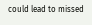could lead to missed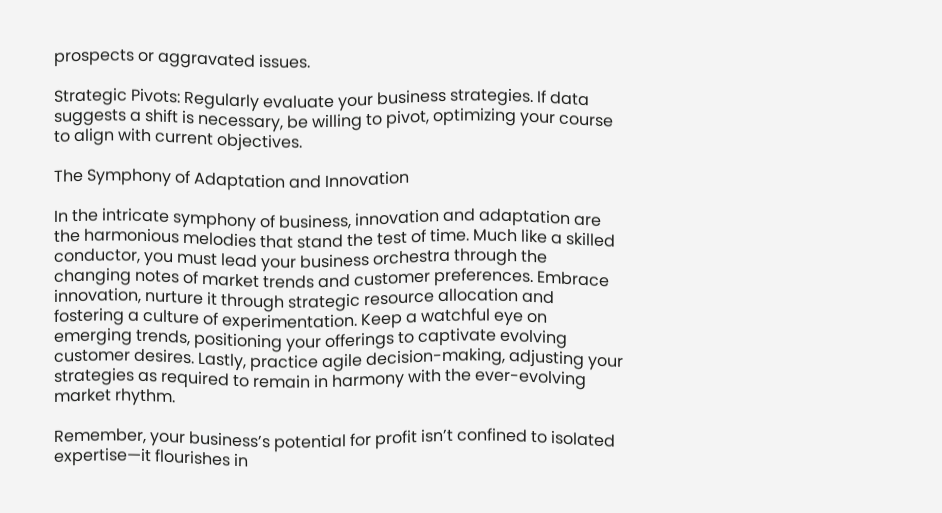prospects or aggravated issues.

Strategic Pivots: Regularly evaluate your business strategies. If data suggests a shift is necessary, be willing to pivot, optimizing your course to align with current objectives.

The Symphony of Adaptation and Innovation

In the intricate symphony of business, innovation and adaptation are the harmonious melodies that stand the test of time. Much like a skilled conductor, you must lead your business orchestra through the changing notes of market trends and customer preferences. Embrace innovation, nurture it through strategic resource allocation and fostering a culture of experimentation. Keep a watchful eye on emerging trends, positioning your offerings to captivate evolving customer desires. Lastly, practice agile decision-making, adjusting your strategies as required to remain in harmony with the ever-evolving market rhythm.

Remember, your business’s potential for profit isn’t confined to isolated expertise—it flourishes in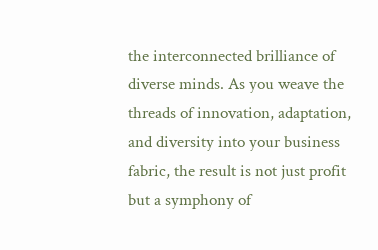the interconnected brilliance of diverse minds. As you weave the threads of innovation, adaptation, and diversity into your business fabric, the result is not just profit but a symphony of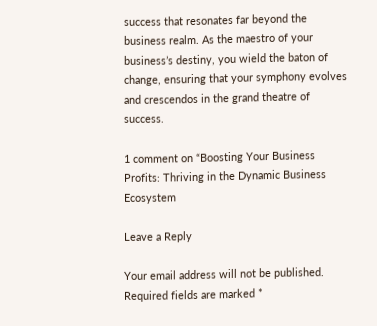success that resonates far beyond the business realm. As the maestro of your business’s destiny, you wield the baton of change, ensuring that your symphony evolves and crescendos in the grand theatre of success.

1 comment on “Boosting Your Business Profits: Thriving in the Dynamic Business Ecosystem

Leave a Reply

Your email address will not be published. Required fields are marked *